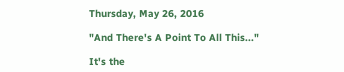Thursday, May 26, 2016

"And There's A Point To All This..."

It's the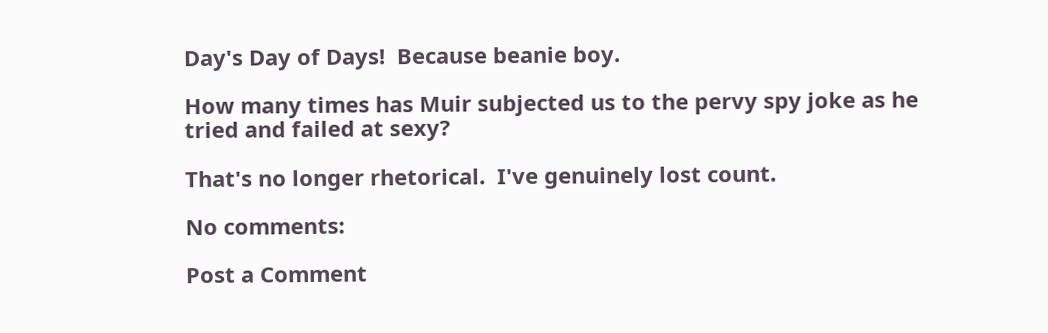Day's Day of Days!  Because beanie boy.

How many times has Muir subjected us to the pervy spy joke as he tried and failed at sexy?

That's no longer rhetorical.  I've genuinely lost count.

No comments:

Post a Comment